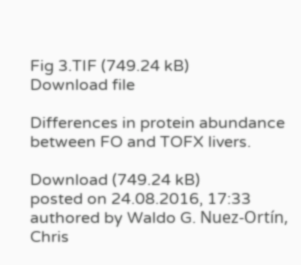Fig 3.TIF (749.24 kB)
Download file

Differences in protein abundance between FO and TOFX livers.

Download (749.24 kB)
posted on 24.08.2016, 17:33 authored by Waldo G. Nuez-Ortín, Chris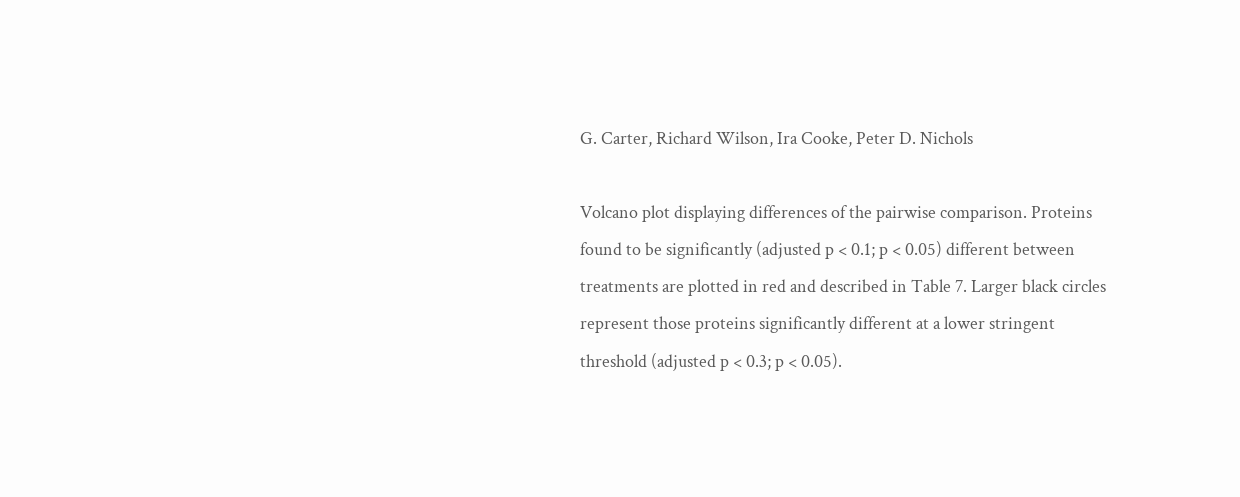G. Carter, Richard Wilson, Ira Cooke, Peter D. Nichols

Volcano plot displaying differences of the pairwise comparison. Proteins found to be significantly (adjusted p < 0.1; p < 0.05) different between treatments are plotted in red and described in Table 7. Larger black circles represent those proteins significantly different at a lower stringent threshold (adjusted p < 0.3; p < 0.05).